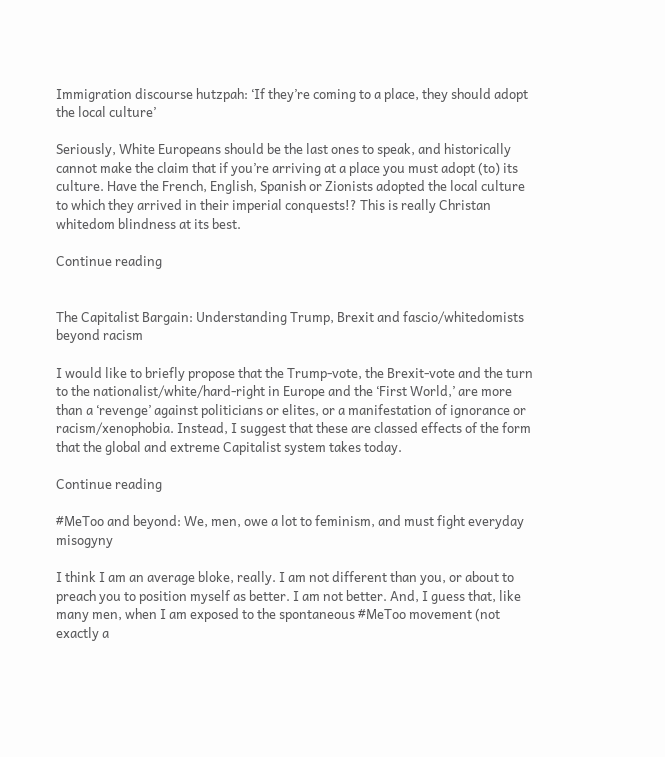Immigration discourse hutzpah: ‘If they’re coming to a place, they should adopt the local culture’

Seriously, White Europeans should be the last ones to speak, and historically cannot make the claim that if you’re arriving at a place you must adopt (to) its culture. Have the French, English, Spanish or Zionists adopted the local culture to which they arrived in their imperial conquests!? This is really Christan whitedom blindness at its best.

Continue reading


The Capitalist Bargain: Understanding Trump, Brexit and fascio/whitedomists beyond racism

I would like to briefly propose that the Trump-vote, the Brexit-vote and the turn to the nationalist/white/hard-right in Europe and the ‘First World,’ are more than a ‘revenge’ against politicians or elites, or a manifestation of ignorance or racism/xenophobia. Instead, I suggest that these are classed effects of the form that the global and extreme Capitalist system takes today.

Continue reading

#MeToo and beyond: We, men, owe a lot to feminism, and must fight everyday misogyny

I think I am an average bloke, really. I am not different than you, or about to preach you to position myself as better. I am not better. And, I guess that, like many men, when I am exposed to the spontaneous #MeToo movement (not exactly a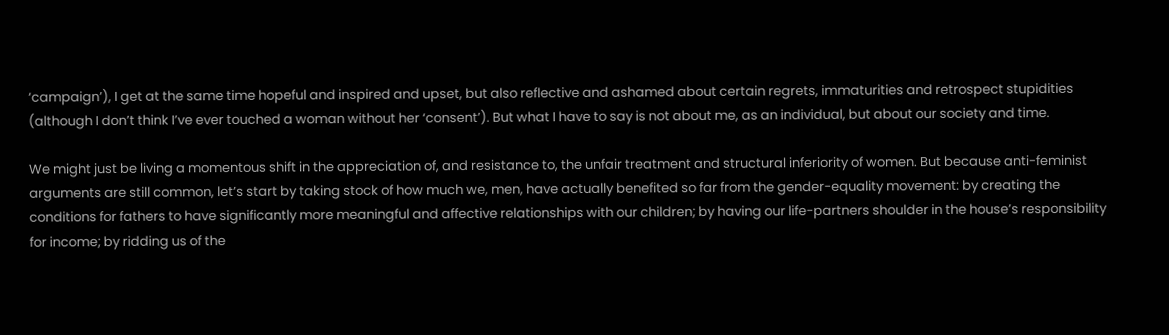‘campaign’), I get at the same time hopeful and inspired and upset, but also reflective and ashamed about certain regrets, immaturities and retrospect stupidities (although I don’t think I’ve ever touched a woman without her ‘consent’). But what I have to say is not about me, as an individual, but about our society and time.

We might just be living a momentous shift in the appreciation of, and resistance to, the unfair treatment and structural inferiority of women. But because anti-feminist arguments are still common, let’s start by taking stock of how much we, men, have actually benefited so far from the gender-equality movement: by creating the conditions for fathers to have significantly more meaningful and affective relationships with our children; by having our life-partners shoulder in the house’s responsibility for income; by ridding us of the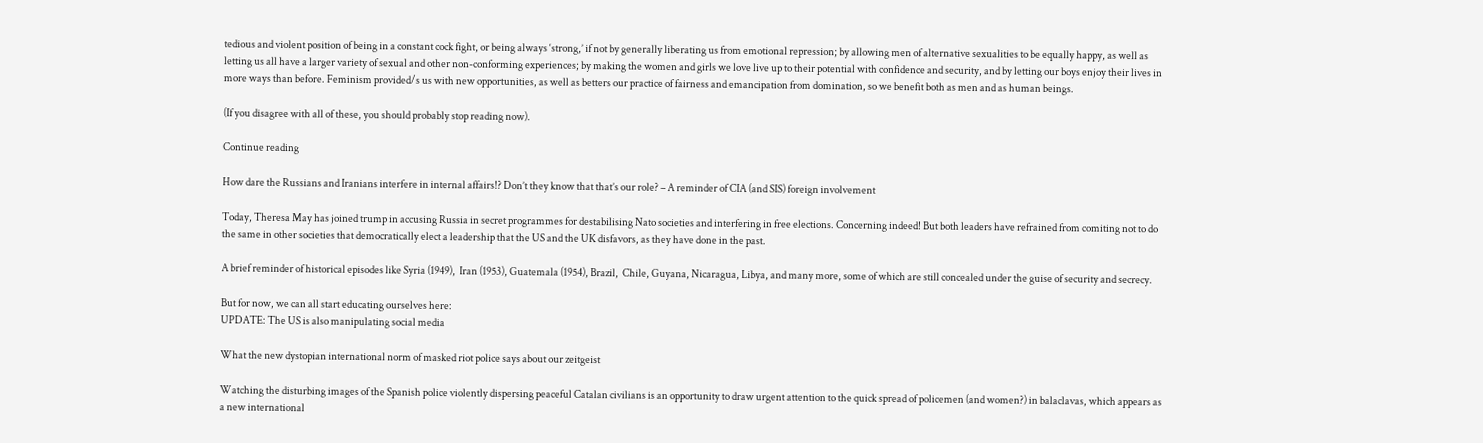tedious and violent position of being in a constant cock fight, or being always ‘strong,’ if not by generally liberating us from emotional repression; by allowing men of alternative sexualities to be equally happy, as well as letting us all have a larger variety of sexual and other non-conforming experiences; by making the women and girls we love live up to their potential with confidence and security, and by letting our boys enjoy their lives in more ways than before. Feminism provided/s us with new opportunities, as well as betters our practice of fairness and emancipation from domination, so we benefit both as men and as human beings.

(If you disagree with all of these, you should probably stop reading now).

Continue reading

How dare the Russians and Iranians interfere in internal affairs!? Don’t they know that that’s our role? – A reminder of CIA (and SIS) foreign involvement

Today, Theresa May has joined trump in accusing Russia in secret programmes for destabilising Nato societies and interfering in free elections. Concerning indeed! But both leaders have refrained from comiting not to do the same in other societies that democratically elect a leadership that the US and the UK disfavors, as they have done in the past.

A brief reminder of historical episodes like Syria (1949),  Iran (1953), Guatemala (1954), Brazil,  Chile, Guyana, Nicaragua, Libya, and many more, some of which are still concealed under the guise of security and secrecy.

But for now, we can all start educating ourselves here:
UPDATE: The US is also manipulating social media

What the new dystopian international norm of masked riot police says about our zeitgeist

Watching the disturbing images of the Spanish police violently dispersing peaceful Catalan civilians is an opportunity to draw urgent attention to the quick spread of policemen (and women?) in balaclavas, which appears as a new international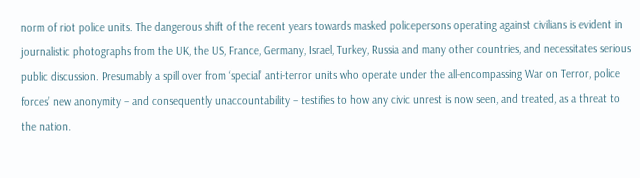norm of riot police units. The dangerous shift of the recent years towards masked policepersons operating against civilians is evident in journalistic photographs from the UK, the US, France, Germany, Israel, Turkey, Russia and many other countries, and necessitates serious public discussion. Presumably a spill over from ‘special’ anti-terror units who operate under the all-encompassing War on Terror, police forces’ new anonymity – and consequently unaccountability – testifies to how any civic unrest is now seen, and treated, as a threat to the nation.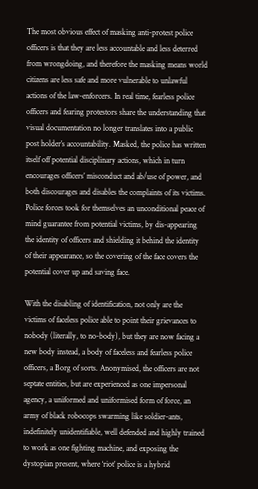The most obvious effect of masking anti-protest police officers is that they are less accountable and less deterred from wrongdoing, and therefore the masking means world citizens are less safe and more vulnerable to unlawful actions of the law-enforcers. In real time, fearless police officers and fearing protestors share the understanding that visual documentation no longer translates into a public post holder’s accountability. Masked, the police has written itself off potential disciplinary actions, which in turn encourages officers’ misconduct and ab/use of power, and both discourages and disables the complaints of its victims. Police forces took for themselves an unconditional peace of mind guarantee from potential victims, by dis-appearing the identity of officers and shielding it behind the identity of their appearance, so the covering of the face covers the potential cover up and saving face.

With the disabling of identification, not only are the victims of faceless police able to point their grievances to nobody (literally, to no-body), but they are now facing a new body instead, a body of faceless and fearless police officers, a Borg of sorts. Anonymised, the officers are not septate entities, but are experienced as one impersonal agency, a uniformed and uniformised form of force, an army of black robocops swarming like soldier-ants, indefinitely unidentifiable, well defended and highly trained to work as one fighting machine, and exposing the dystopian present, where ‘riot’ police is a hybrid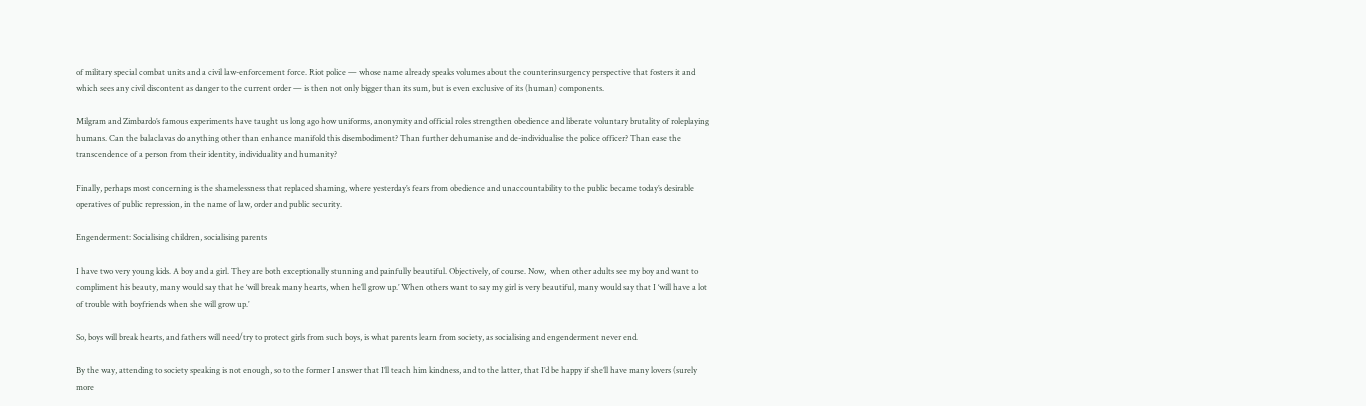of military special combat units and a civil law-enforcement force. Riot police — whose name already speaks volumes about the counterinsurgency perspective that fosters it and which sees any civil discontent as danger to the current order — is then not only bigger than its sum, but is even exclusive of its (human) components.

Milgram and Zimbardo’s famous experiments have taught us long ago how uniforms, anonymity and official roles strengthen obedience and liberate voluntary brutality of roleplaying humans. Can the balaclavas do anything other than enhance manifold this disembodiment? Than further dehumanise and de-individualise the police officer? Than ease the transcendence of a person from their identity, individuality and humanity?

Finally, perhaps most concerning is the shamelessness that replaced shaming, where yesterday’s fears from obedience and unaccountability to the public became today’s desirable operatives of public repression, in the name of law, order and public security.

Engenderment: Socialising children, socialising parents

I have two very young kids. A boy and a girl. They are both exceptionally stunning and painfully beautiful. Objectively, of course. Now,  when other adults see my boy and want to compliment his beauty, many would say that he ‘will break many hearts, when he’ll grow up.’ When others want to say my girl is very beautiful, many would say that I ‘will have a lot of trouble with boyfriends when she will grow up.’

So, boys will break hearts, and fathers will need/try to protect girls from such boys, is what parents learn from society, as socialising and engenderment never end.

By the way, attending to society speaking is not enough, so to the former I answer that I’ll teach him kindness, and to the latter, that I’d be happy if she’ll have many lovers (surely more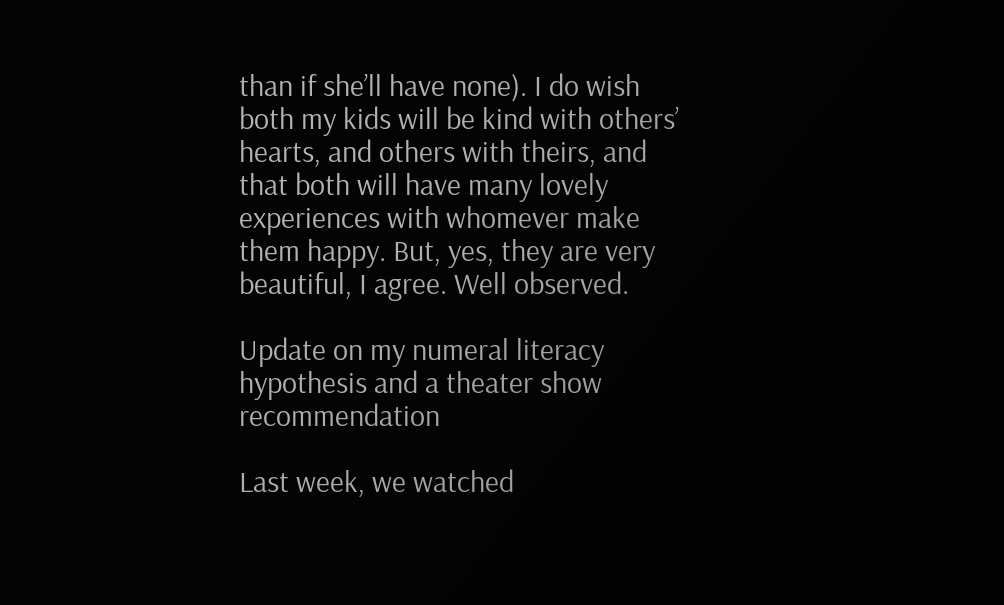than if she’ll have none). I do wish both my kids will be kind with others’ hearts, and others with theirs, and that both will have many lovely experiences with whomever make them happy. But, yes, they are very beautiful, I agree. Well observed.

Update on my numeral literacy hypothesis and a theater show recommendation

Last week, we watched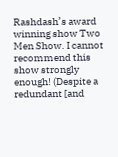Rashdash’s award winning show Two Men Show. I cannot recommend this show strongly enough! (Despite a redundant [and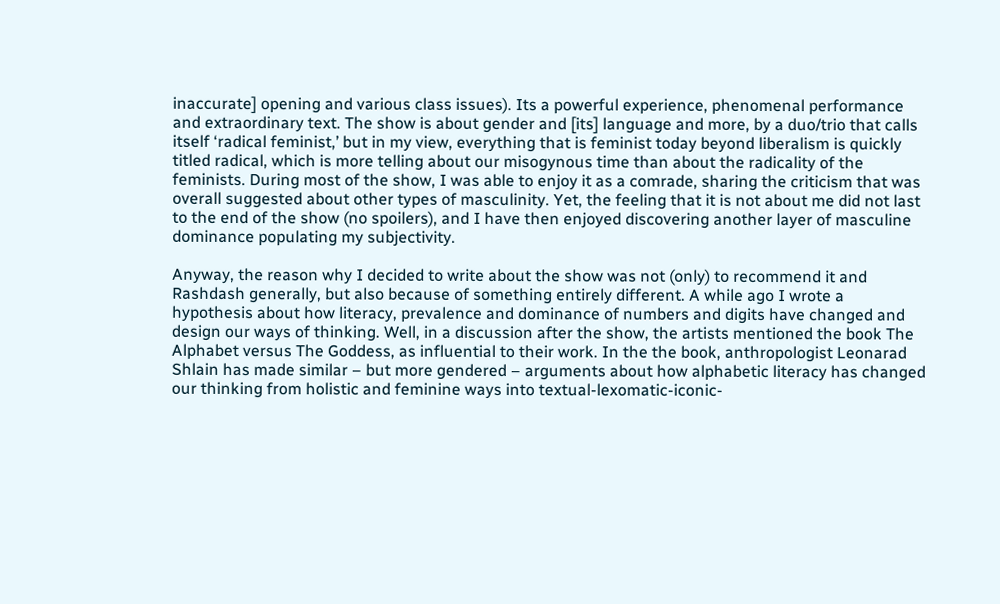inaccurate] opening and various class issues). Its a powerful experience, phenomenal performance and extraordinary text. The show is about gender and [its] language and more, by a duo/trio that calls itself ‘radical feminist,’ but in my view, everything that is feminist today beyond liberalism is quickly titled radical, which is more telling about our misogynous time than about the radicality of the feminists. During most of the show, I was able to enjoy it as a comrade, sharing the criticism that was overall suggested about other types of masculinity. Yet, the feeling that it is not about me did not last to the end of the show (no spoilers), and I have then enjoyed discovering another layer of masculine dominance populating my subjectivity.

Anyway, the reason why I decided to write about the show was not (only) to recommend it and Rashdash generally, but also because of something entirely different. A while ago I wrote a hypothesis about how literacy, prevalence and dominance of numbers and digits have changed and design our ways of thinking. Well, in a discussion after the show, the artists mentioned the book The Alphabet versus The Goddess, as influential to their work. In the the book, anthropologist Leonarad Shlain has made similar – but more gendered – arguments about how alphabetic literacy has changed our thinking from holistic and feminine ways into textual-lexomatic-iconic-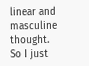linear and masculine thought. So I just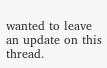wanted to leave an update on this thread.